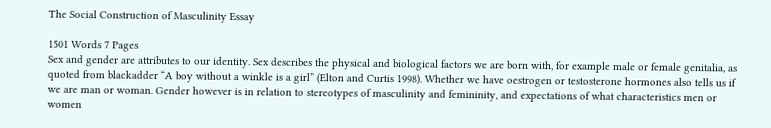The Social Construction of Masculinity Essay

1501 Words 7 Pages
Sex and gender are attributes to our identity. Sex describes the physical and biological factors we are born with, for example male or female genitalia, as quoted from blackadder “A boy without a winkle is a girl” (Elton and Curtis 1998). Whether we have oestrogen or testosterone hormones also tells us if we are man or woman. Gender however is in relation to stereotypes of masculinity and femininity, and expectations of what characteristics men or women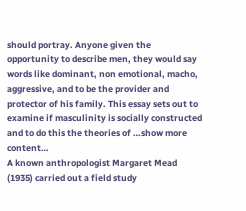should portray. Anyone given the opportunity to describe men, they would say words like dominant, non emotional, macho, aggressive, and to be the provider and protector of his family. This essay sets out to examine if masculinity is socially constructed and to do this the theories of …show more content…
A known anthropologist Margaret Mead (1935) carried out a field study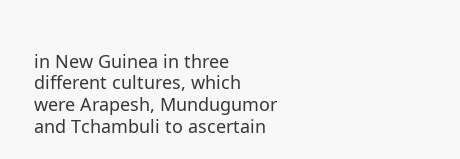in New Guinea in three different cultures, which were Arapesh, Mundugumor and Tchambuli to ascertain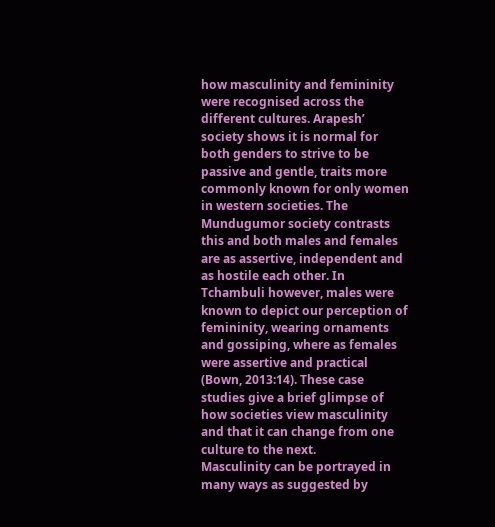how masculinity and femininity were recognised across the different cultures. Arapesh’ society shows it is normal for both genders to strive to be passive and gentle, traits more commonly known for only women in western societies. The Mundugumor society contrasts this and both males and females are as assertive, independent and as hostile each other. In Tchambuli however, males were known to depict our perception of femininity, wearing ornaments and gossiping, where as females were assertive and practical (Bown, 2013:14). These case studies give a brief glimpse of how societies view masculinity and that it can change from one culture to the next.
Masculinity can be portrayed in many ways as suggested by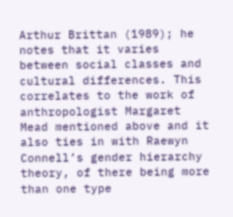Arthur Brittan (1989); he notes that it varies between social classes and cultural differences. This correlates to the work of anthropologist Margaret Mead mentioned above and it also ties in with Raewyn Connell’s gender hierarchy theory, of there being more than one type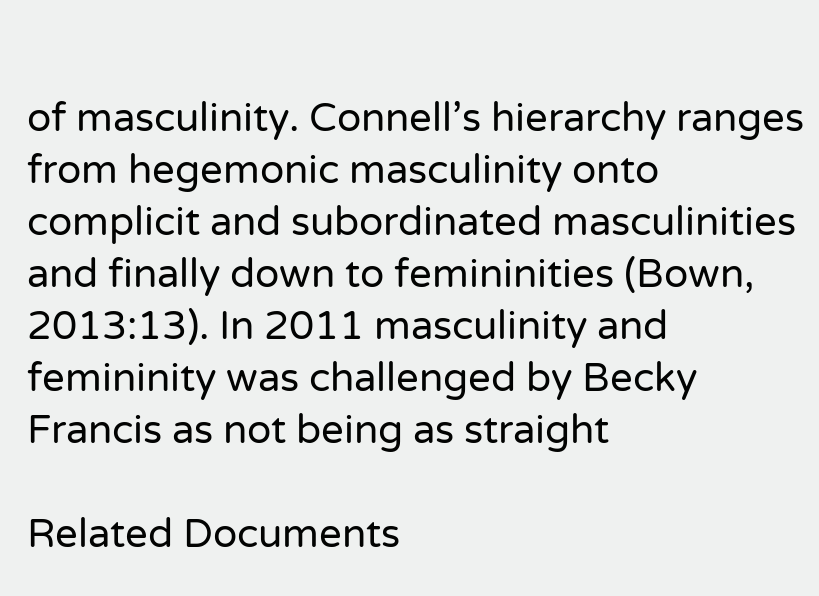of masculinity. Connell’s hierarchy ranges from hegemonic masculinity onto complicit and subordinated masculinities and finally down to femininities (Bown, 2013:13). In 2011 masculinity and femininity was challenged by Becky Francis as not being as straight

Related Documents